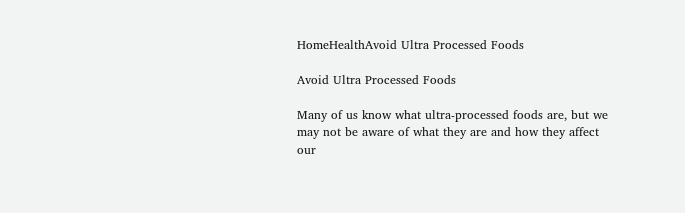HomeHealthAvoid Ultra Processed Foods

Avoid Ultra Processed Foods

Many of us know what ultra-processed foods are, but we may not be aware of what they are and how they affect our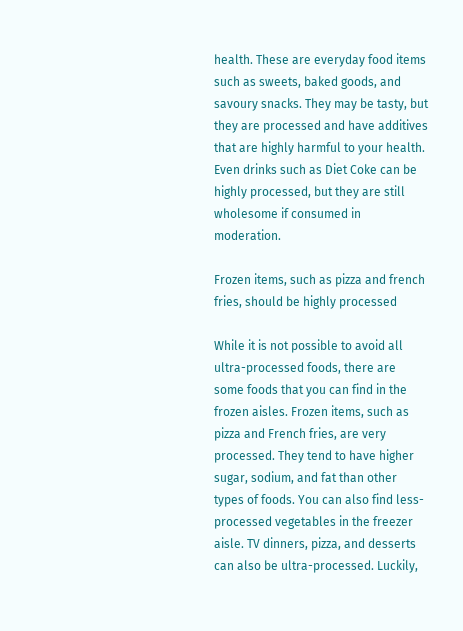health. These are everyday food items such as sweets, baked goods, and savoury snacks. They may be tasty, but they are processed and have additives that are highly harmful to your health. Even drinks such as Diet Coke can be highly processed, but they are still wholesome if consumed in moderation.

Frozen items, such as pizza and french fries, should be highly processed

While it is not possible to avoid all ultra-processed foods, there are some foods that you can find in the frozen aisles. Frozen items, such as pizza and French fries, are very processed. They tend to have higher sugar, sodium, and fat than other types of foods. You can also find less-processed vegetables in the freezer aisle. TV dinners, pizza, and desserts can also be ultra-processed. Luckily,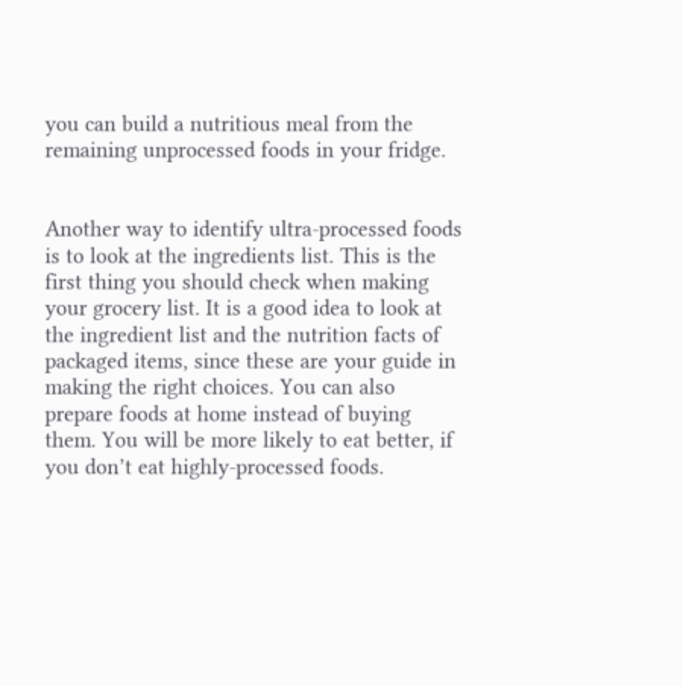you can build a nutritious meal from the remaining unprocessed foods in your fridge.


Another way to identify ultra-processed foods is to look at the ingredients list. This is the first thing you should check when making your grocery list. It is a good idea to look at the ingredient list and the nutrition facts of packaged items, since these are your guide in making the right choices. You can also prepare foods at home instead of buying them. You will be more likely to eat better, if you don’t eat highly-processed foods.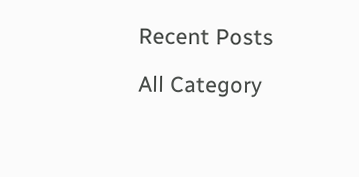Recent Posts

All Category